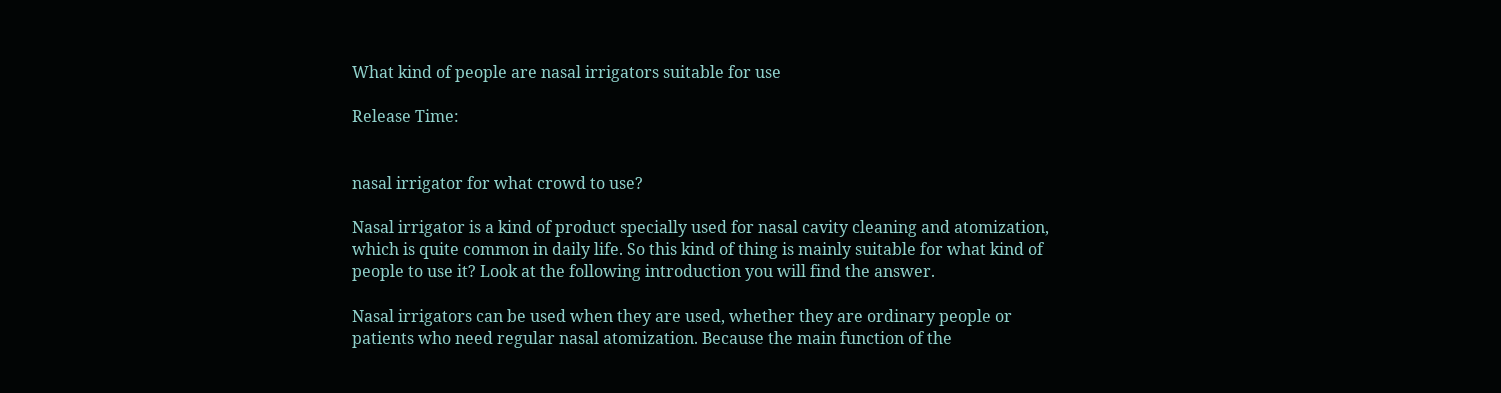What kind of people are nasal irrigators suitable for use

Release Time:


nasal irrigator for what crowd to use?

Nasal irrigator is a kind of product specially used for nasal cavity cleaning and atomization, which is quite common in daily life. So this kind of thing is mainly suitable for what kind of people to use it? Look at the following introduction you will find the answer.

Nasal irrigators can be used when they are used, whether they are ordinary people or patients who need regular nasal atomization. Because the main function of the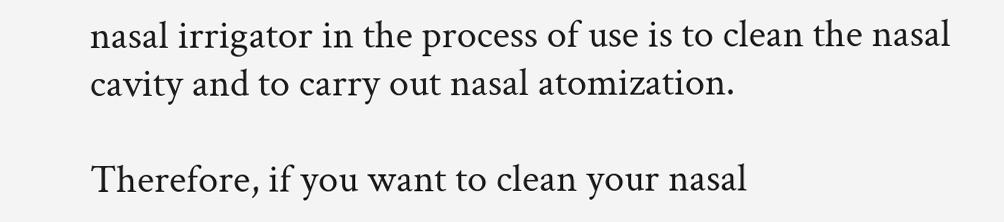nasal irrigator in the process of use is to clean the nasal cavity and to carry out nasal atomization.

Therefore, if you want to clean your nasal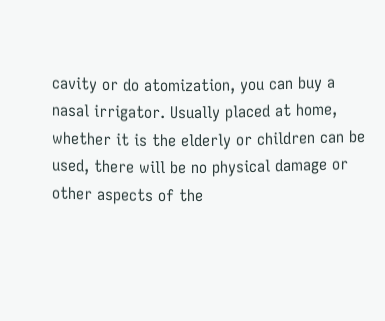cavity or do atomization, you can buy a nasal irrigator. Usually placed at home, whether it is the elderly or children can be used, there will be no physical damage or other aspects of the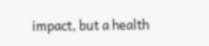impact, but a health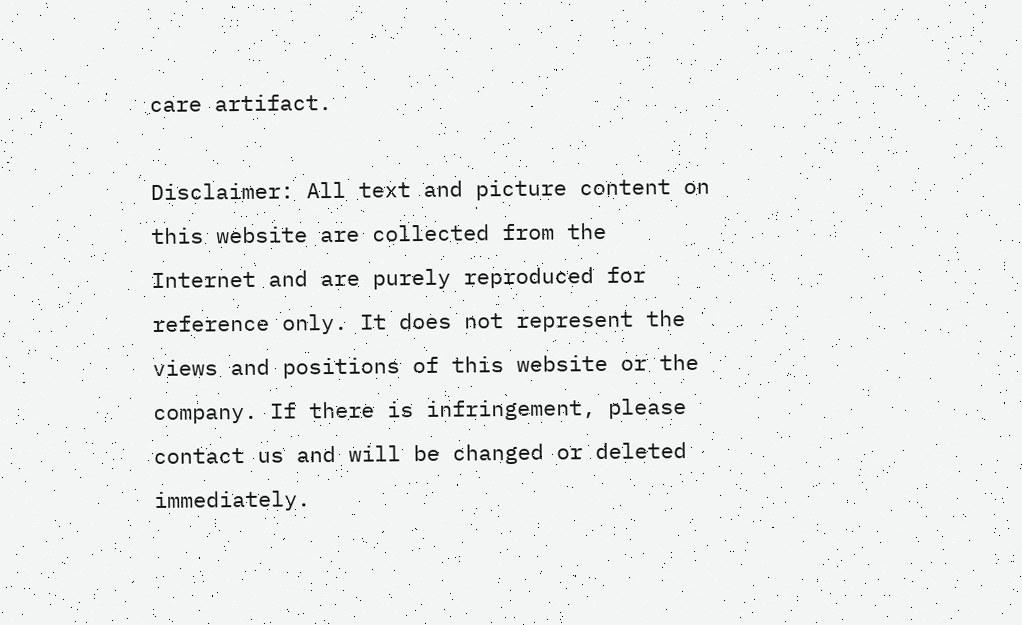care artifact.

Disclaimer: All text and picture content on this website are collected from the Internet and are purely reproduced for reference only. It does not represent the views and positions of this website or the company. If there is infringement, please contact us and will be changed or deleted immediately.